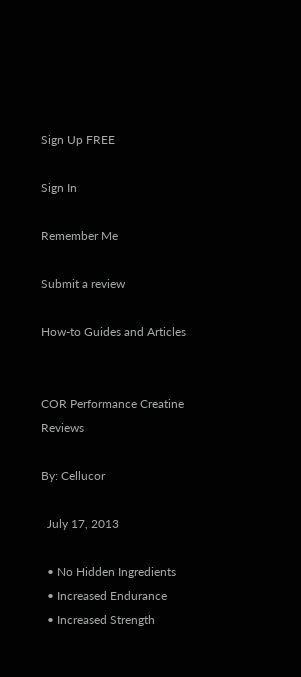Sign Up FREE

Sign In

Remember Me

Submit a review

How-to Guides and Articles


COR Performance Creatine Reviews

By: Cellucor

  July 17, 2013

  • No Hidden Ingredients
  • Increased Endurance
  • Increased Strength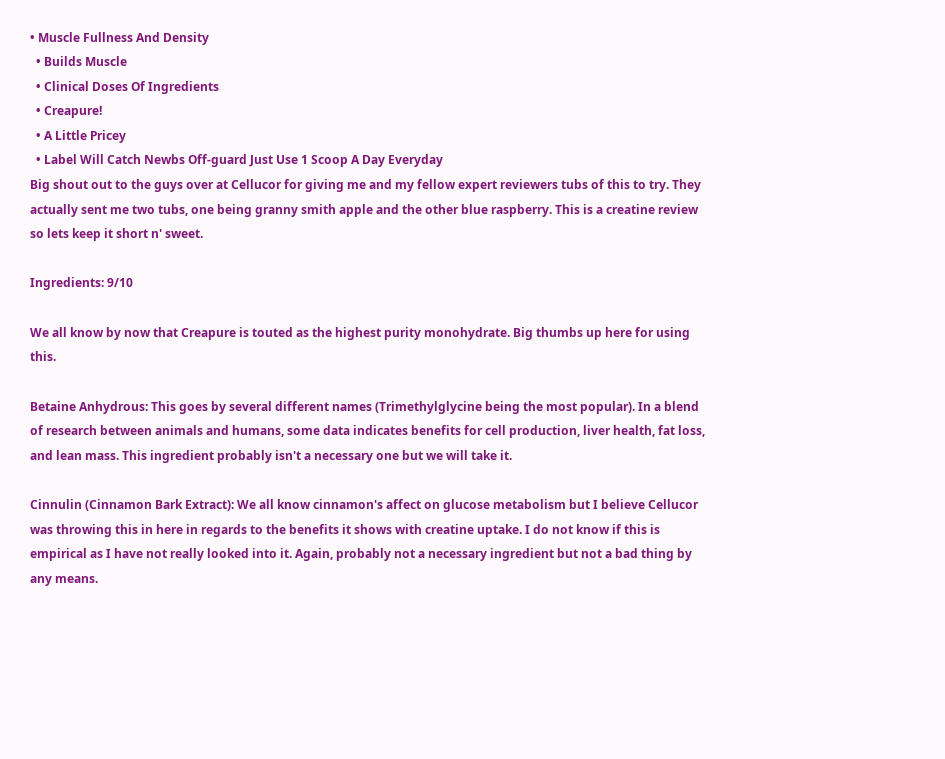• Muscle Fullness And Density
  • Builds Muscle
  • Clinical Doses Of Ingredients
  • Creapure!
  • A Little Pricey
  • Label Will Catch Newbs Off-guard Just Use 1 Scoop A Day Everyday
Big shout out to the guys over at Cellucor for giving me and my fellow expert reviewers tubs of this to try. They actually sent me two tubs, one being granny smith apple and the other blue raspberry. This is a creatine review so lets keep it short n' sweet.

Ingredients: 9/10

We all know by now that Creapure is touted as the highest purity monohydrate. Big thumbs up here for using this.

Betaine Anhydrous: This goes by several different names (Trimethylglycine being the most popular). In a blend of research between animals and humans, some data indicates benefits for cell production, liver health, fat loss, and lean mass. This ingredient probably isn't a necessary one but we will take it.

Cinnulin (Cinnamon Bark Extract): We all know cinnamon's affect on glucose metabolism but I believe Cellucor was throwing this in here in regards to the benefits it shows with creatine uptake. I do not know if this is empirical as I have not really looked into it. Again, probably not a necessary ingredient but not a bad thing by any means.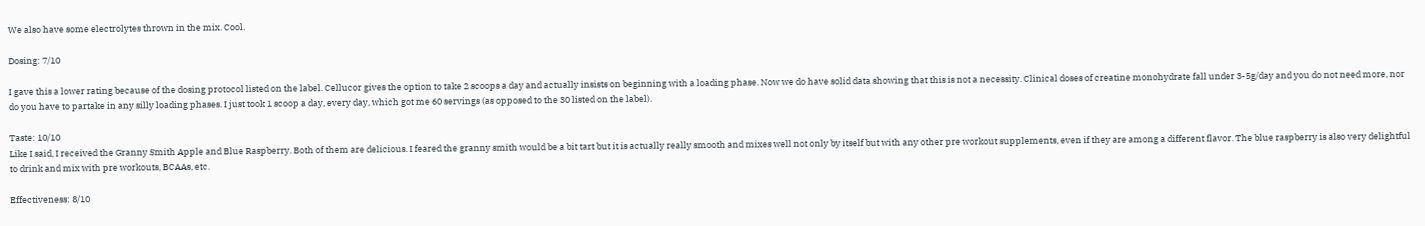We also have some electrolytes thrown in the mix. Cool.

Dosing: 7/10

I gave this a lower rating because of the dosing protocol listed on the label. Cellucor gives the option to take 2 scoops a day and actually insists on beginning with a loading phase. Now we do have solid data showing that this is not a necessity. Clinical doses of creatine monohydrate fall under 3-5g/day and you do not need more, nor do you have to partake in any silly loading phases. I just took 1 scoop a day, every day, which got me 60 servings (as opposed to the 30 listed on the label).

Taste: 10/10
Like I said, I received the Granny Smith Apple and Blue Raspberry. Both of them are delicious. I feared the granny smith would be a bit tart but it is actually really smooth and mixes well not only by itself but with any other pre workout supplements, even if they are among a different flavor. The blue raspberry is also very delightful to drink and mix with pre workouts, BCAAs, etc.

Effectiveness: 8/10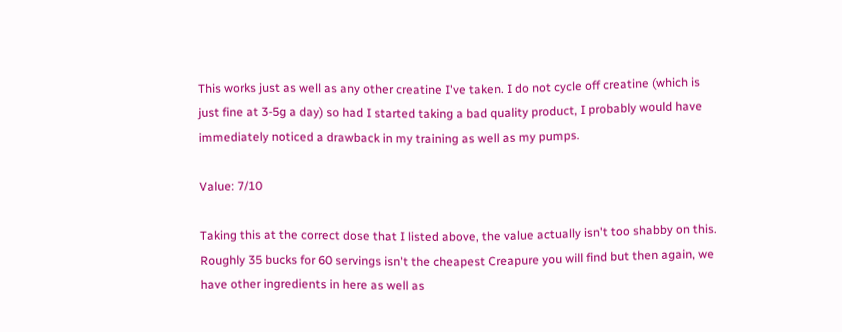This works just as well as any other creatine I've taken. I do not cycle off creatine (which is just fine at 3-5g a day) so had I started taking a bad quality product, I probably would have immediately noticed a drawback in my training as well as my pumps.

Value: 7/10

Taking this at the correct dose that I listed above, the value actually isn't too shabby on this. Roughly 35 bucks for 60 servings isn't the cheapest Creapure you will find but then again, we have other ingredients in here as well as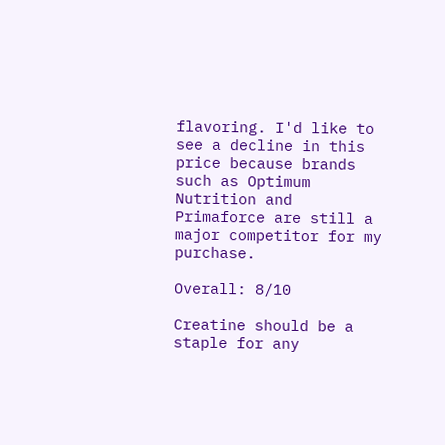flavoring. I'd like to see a decline in this price because brands such as Optimum Nutrition and Primaforce are still a major competitor for my purchase.

Overall: 8/10

Creatine should be a staple for any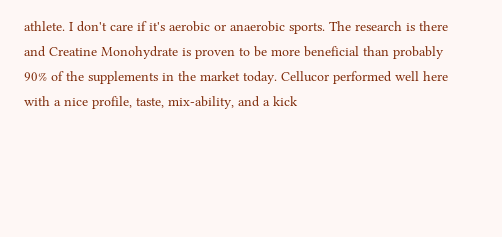athlete. I don't care if it's aerobic or anaerobic sports. The research is there and Creatine Monohydrate is proven to be more beneficial than probably 90% of the supplements in the market today. Cellucor performed well here with a nice profile, taste, mix-ability, and a kick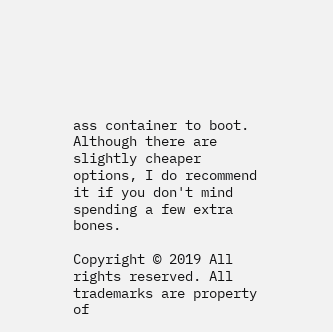ass container to boot. Although there are slightly cheaper options, I do recommend it if you don't mind spending a few extra bones.

Copyright © 2019 All rights reserved. All trademarks are property of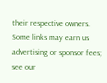their respective owners.
Some links may earn us advertising or sponsor fees; see our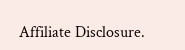Affiliate Disclosure.